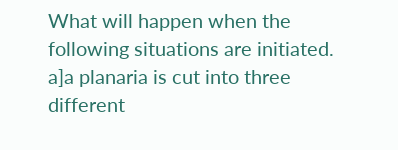What will happen when the following situations are initiated.
a]a planaria is cut into three different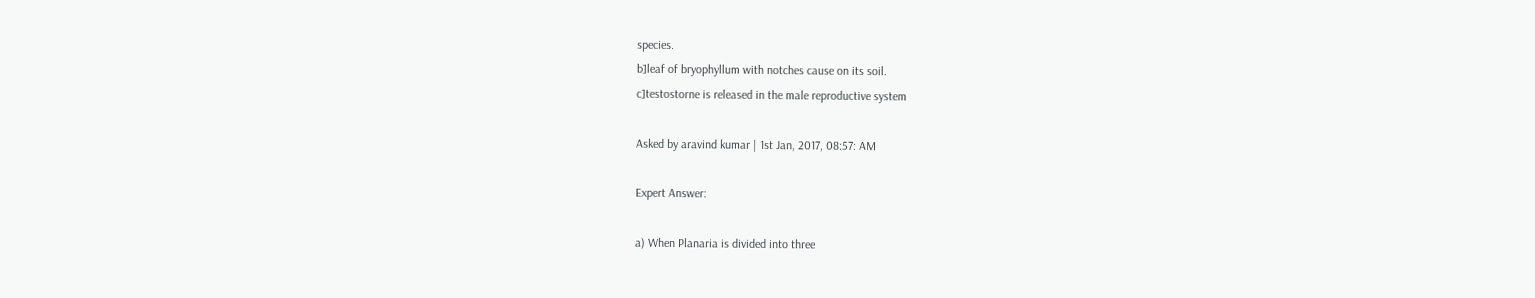species.
b]leaf of bryophyllum with notches cause on its soil.
c]testostorne is released in the male reproductive system

Asked by aravind kumar | 1st Jan, 2017, 08:57: AM

Expert Answer:

a) When Planaria is divided into three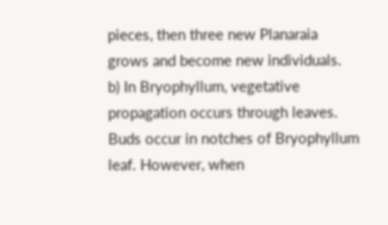pieces, then three new Planaraia grows and become new individuals.
b) In Bryophyllum, vegetative propagation occurs through leaves. Buds occur in notches of Bryophyllum leaf. However, when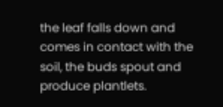the leaf falls down and comes in contact with the soil, the buds spout and produce plantlets.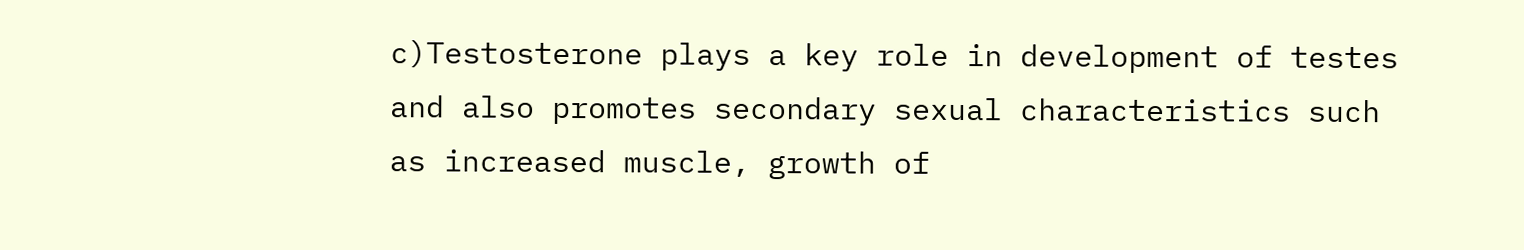c)Testosterone plays a key role in development of testes and also promotes secondary sexual characteristics such as increased muscle, growth of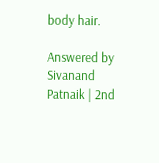body hair.

Answered by Sivanand Patnaik | 2nd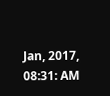Jan, 2017, 08:31: AM